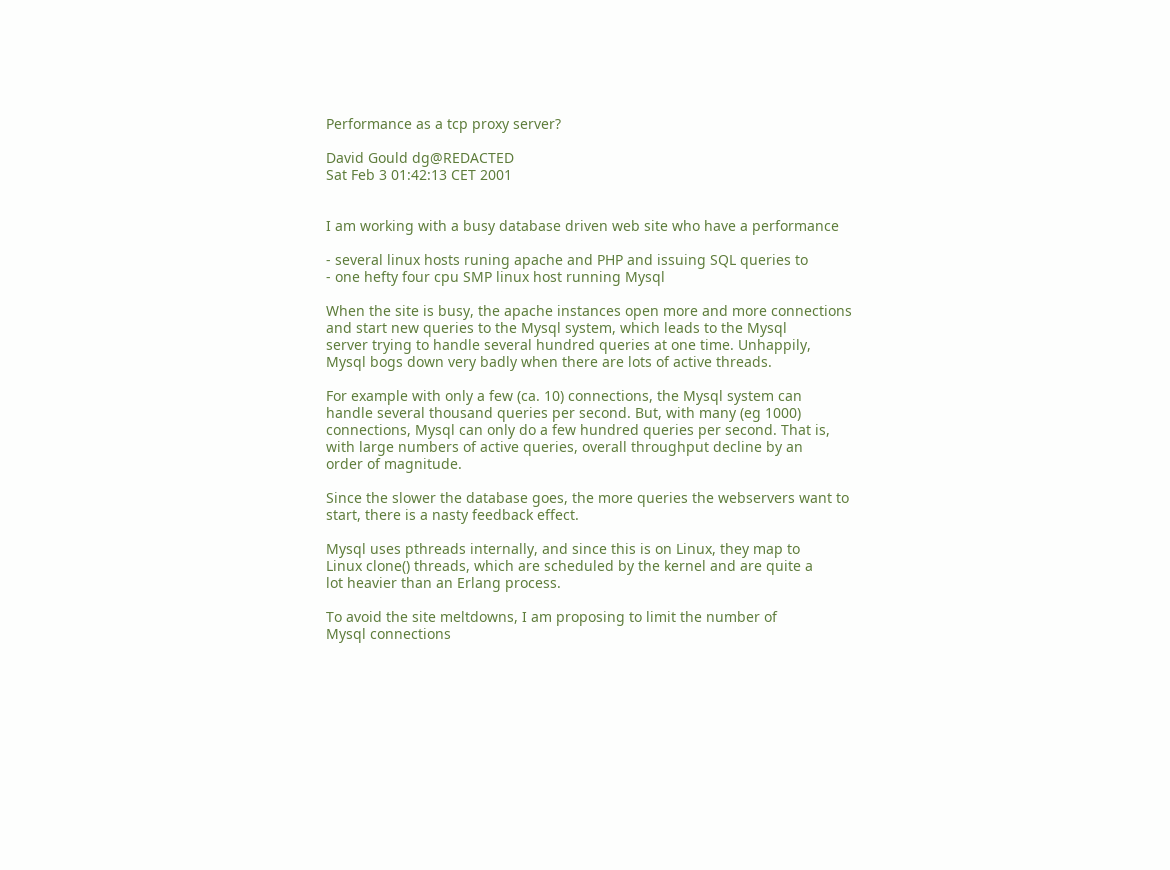Performance as a tcp proxy server?

David Gould dg@REDACTED
Sat Feb 3 01:42:13 CET 2001


I am working with a busy database driven web site who have a performance

- several linux hosts runing apache and PHP and issuing SQL queries to
- one hefty four cpu SMP linux host running Mysql

When the site is busy, the apache instances open more and more connections
and start new queries to the Mysql system, which leads to the Mysql
server trying to handle several hundred queries at one time. Unhappily,
Mysql bogs down very badly when there are lots of active threads.

For example with only a few (ca. 10) connections, the Mysql system can
handle several thousand queries per second. But, with many (eg 1000)
connections, Mysql can only do a few hundred queries per second. That is,
with large numbers of active queries, overall throughput decline by an
order of magnitude.

Since the slower the database goes, the more queries the webservers want to
start, there is a nasty feedback effect.

Mysql uses pthreads internally, and since this is on Linux, they map to
Linux clone() threads, which are scheduled by the kernel and are quite a
lot heavier than an Erlang process.

To avoid the site meltdowns, I am proposing to limit the number of
Mysql connections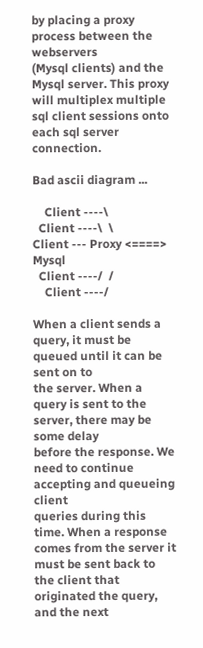by placing a proxy process between the webservers
(Mysql clients) and the Mysql server. This proxy will multiplex multiple
sql client sessions onto each sql server connection.

Bad ascii diagram ...

    Client ----\
  Client ----\  \
Client --- Proxy <====> Mysql
  Client ----/  /
    Client ----/

When a client sends a query, it must be queued until it can be sent on to
the server. When a query is sent to the server, there may be some delay
before the response. We need to continue accepting and queueing client
queries during this time. When a response comes from the server it
must be sent back to the client that originated the query, and the next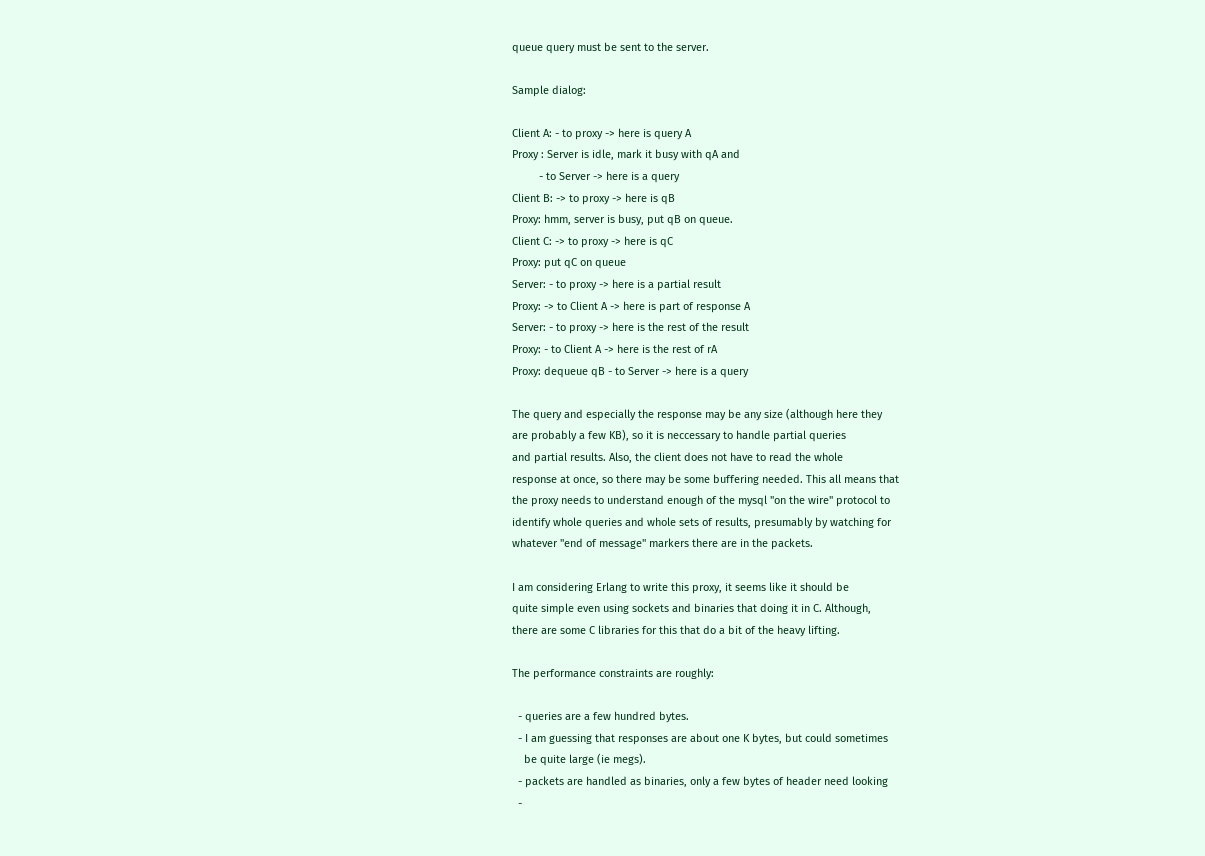queue query must be sent to the server.

Sample dialog:

Client A: - to proxy -> here is query A
Proxy : Server is idle, mark it busy with qA and
         - to Server -> here is a query
Client B: -> to proxy -> here is qB
Proxy: hmm, server is busy, put qB on queue.
Client C: -> to proxy -> here is qC
Proxy: put qC on queue
Server: - to proxy -> here is a partial result
Proxy: -> to Client A -> here is part of response A
Server: - to proxy -> here is the rest of the result
Proxy: - to Client A -> here is the rest of rA
Proxy: dequeue qB - to Server -> here is a query

The query and especially the response may be any size (although here they
are probably a few KB), so it is neccessary to handle partial queries
and partial results. Also, the client does not have to read the whole
response at once, so there may be some buffering needed. This all means that
the proxy needs to understand enough of the mysql "on the wire" protocol to
identify whole queries and whole sets of results, presumably by watching for
whatever "end of message" markers there are in the packets.

I am considering Erlang to write this proxy, it seems like it should be
quite simple even using sockets and binaries that doing it in C. Although,
there are some C libraries for this that do a bit of the heavy lifting.

The performance constraints are roughly:

  - queries are a few hundred bytes.
  - I am guessing that responses are about one K bytes, but could sometimes
    be quite large (ie megs).
  - packets are handled as binaries, only a few bytes of header need looking
  -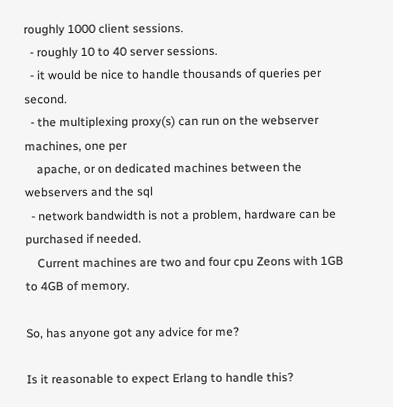roughly 1000 client sessions.
  - roughly 10 to 40 server sessions.
  - it would be nice to handle thousands of queries per second.
  - the multiplexing proxy(s) can run on the webserver machines, one per
    apache, or on dedicated machines between the webservers and the sql
  - network bandwidth is not a problem, hardware can be purchased if needed.
    Current machines are two and four cpu Zeons with 1GB to 4GB of memory.

So, has anyone got any advice for me?

Is it reasonable to expect Erlang to handle this?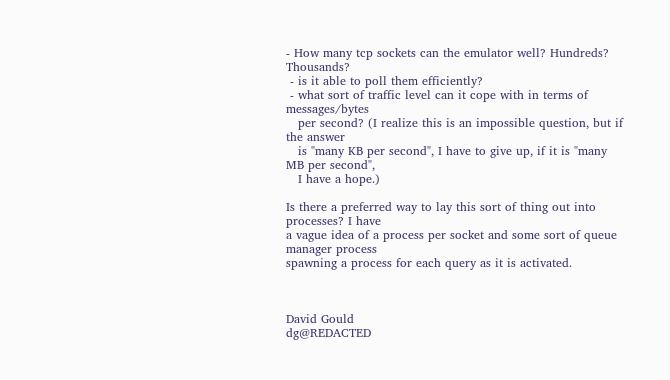- How many tcp sockets can the emulator well? Hundreds? Thousands?
 - is it able to poll them efficiently?
 - what sort of traffic level can it cope with in terms of messages/bytes
   per second? (I realize this is an impossible question, but if the answer
   is "many KB per second", I have to give up, if it is "many MB per second",
   I have a hope.)

Is there a preferred way to lay this sort of thing out into processes? I have
a vague idea of a process per socket and some sort of queue manager process
spawning a process for each query as it is activated.



David Gould                                                 dg@REDACTED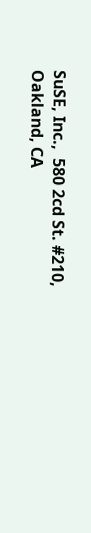SuSE, Inc.,  580 2cd St. #210,  Oakland, CA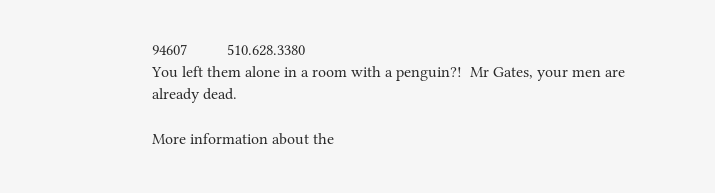94607          510.628.3380
You left them alone in a room with a penguin?!  Mr Gates, your men are
already dead.

More information about the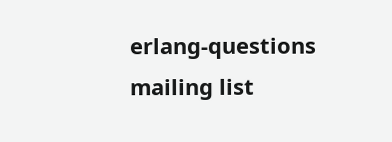erlang-questions mailing list